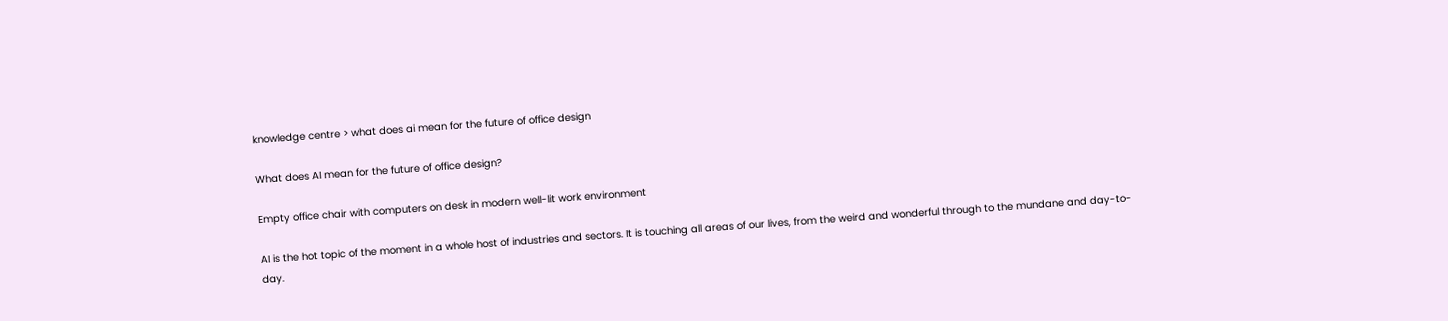knowledge centre > what does ai mean for the future of office design

What does AI mean for the future of office design?

Empty office chair with computers on desk in modern well-lit work environment

AI is the hot topic of the moment in a whole host of industries and sectors. It is touching all areas of our lives, from the weird and wonderful through to the mundane and day-to-day.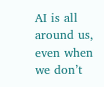AI is all around us, even when we don’t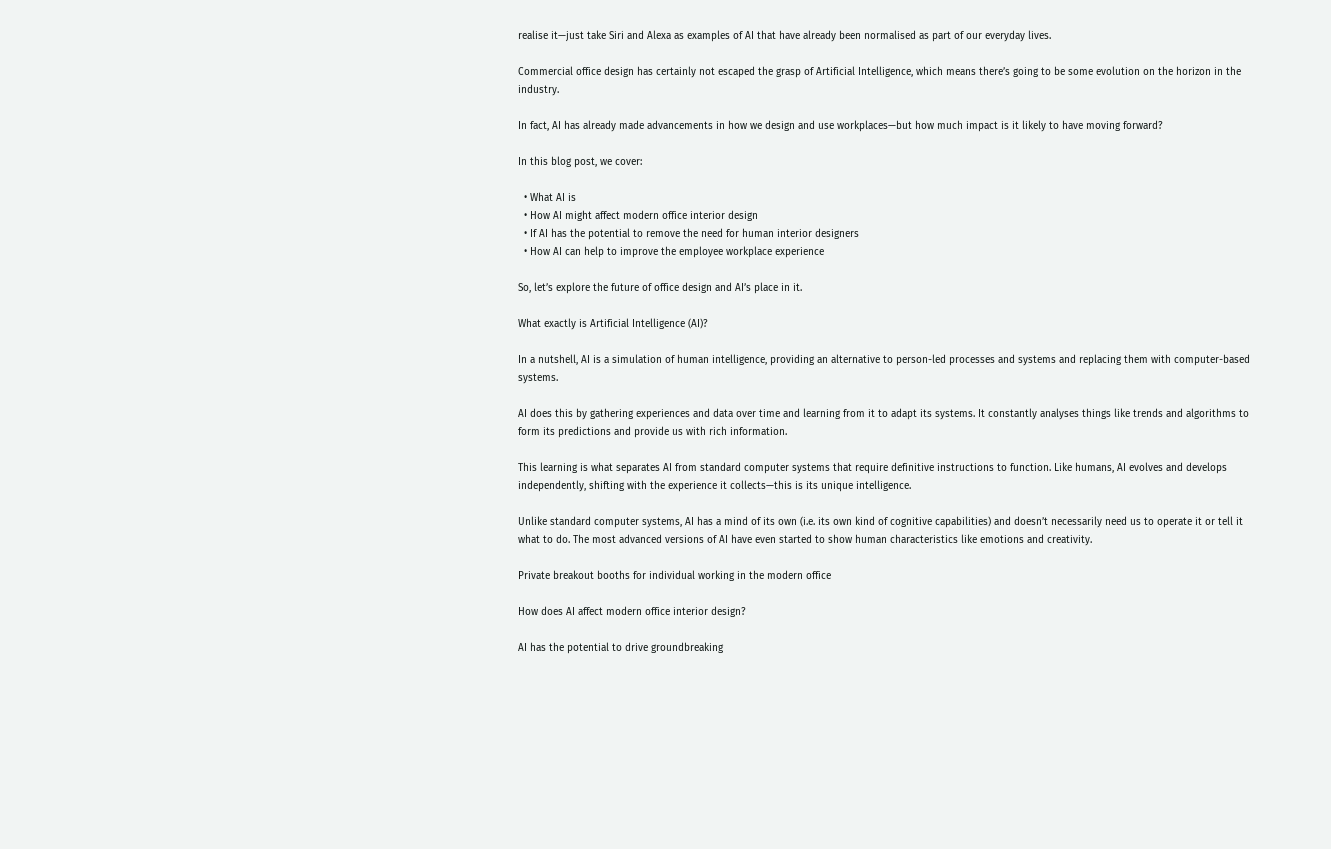realise it—just take Siri and Alexa as examples of AI that have already been normalised as part of our everyday lives.

Commercial office design has certainly not escaped the grasp of Artificial Intelligence, which means there’s going to be some evolution on the horizon in the industry.

In fact, AI has already made advancements in how we design and use workplaces—but how much impact is it likely to have moving forward?

In this blog post, we cover:

  • What AI is
  • How AI might affect modern office interior design
  • If AI has the potential to remove the need for human interior designers
  • How AI can help to improve the employee workplace experience

So, let’s explore the future of office design and AI’s place in it.

What exactly is Artificial Intelligence (AI)?

In a nutshell, AI is a simulation of human intelligence, providing an alternative to person-led processes and systems and replacing them with computer-based systems.

AI does this by gathering experiences and data over time and learning from it to adapt its systems. It constantly analyses things like trends and algorithms to form its predictions and provide us with rich information.

This learning is what separates AI from standard computer systems that require definitive instructions to function. Like humans, AI evolves and develops independently, shifting with the experience it collects—this is its unique intelligence.

Unlike standard computer systems, AI has a mind of its own (i.e. its own kind of cognitive capabilities) and doesn’t necessarily need us to operate it or tell it what to do. The most advanced versions of AI have even started to show human characteristics like emotions and creativity.

Private breakout booths for individual working in the modern office

How does AI affect modern office interior design?

AI has the potential to drive groundbreaking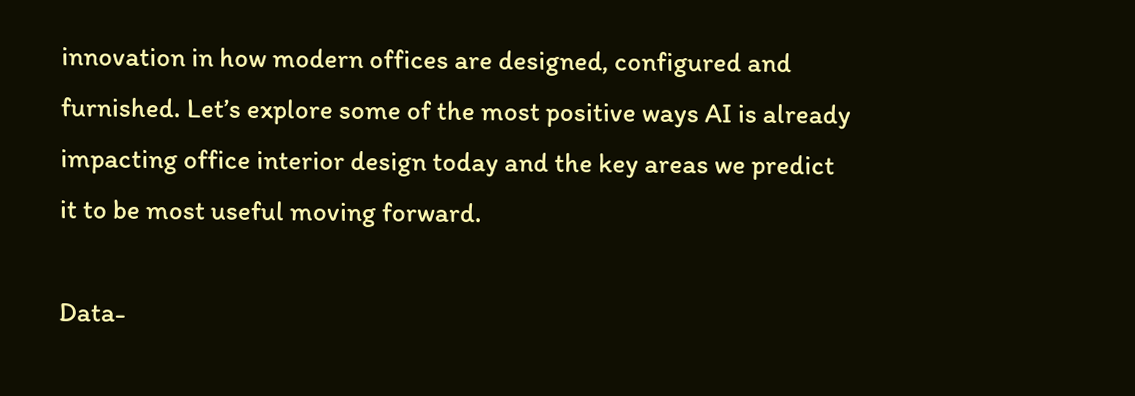innovation in how modern offices are designed, configured and furnished. Let’s explore some of the most positive ways AI is already impacting office interior design today and the key areas we predict it to be most useful moving forward.

Data-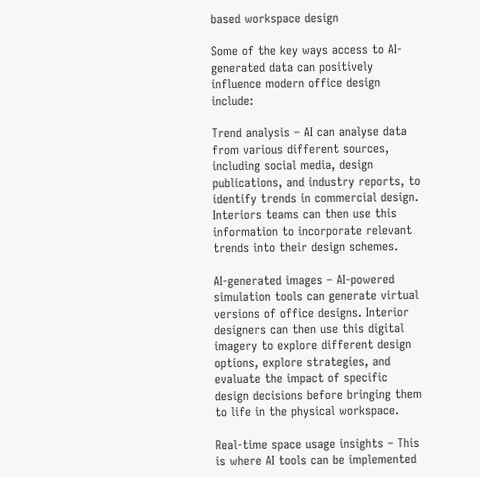based workspace design

Some of the key ways access to AI-generated data can positively influence modern office design include:

Trend analysis – AI can analyse data from various different sources, including social media, design publications, and industry reports, to identify trends in commercial design. Interiors teams can then use this information to incorporate relevant trends into their design schemes.

AI-generated images – AI-powered simulation tools can generate virtual versions of office designs. Interior designers can then use this digital imagery to explore different design options, explore strategies, and evaluate the impact of specific design decisions before bringing them to life in the physical workspace.

Real-time space usage insights – This is where AI tools can be implemented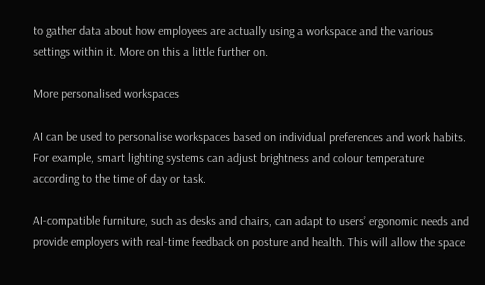to gather data about how employees are actually using a workspace and the various settings within it. More on this a little further on.

More personalised workspaces

AI can be used to personalise workspaces based on individual preferences and work habits. For example, smart lighting systems can adjust brightness and colour temperature according to the time of day or task.

AI-compatible furniture, such as desks and chairs, can adapt to users’ ergonomic needs and provide employers with real-time feedback on posture and health. This will allow the space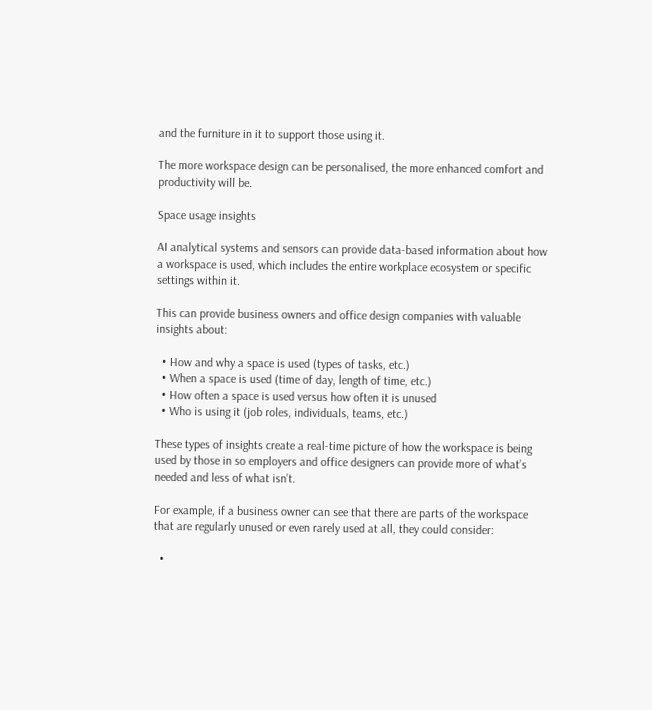and the furniture in it to support those using it.

The more workspace design can be personalised, the more enhanced comfort and productivity will be.

Space usage insights

AI analytical systems and sensors can provide data-based information about how a workspace is used, which includes the entire workplace ecosystem or specific settings within it.

This can provide business owners and office design companies with valuable insights about:

  • How and why a space is used (types of tasks, etc.)
  • When a space is used (time of day, length of time, etc.)
  • How often a space is used versus how often it is unused
  • Who is using it (job roles, individuals, teams, etc.)

These types of insights create a real-time picture of how the workspace is being used by those in so employers and office designers can provide more of what’s needed and less of what isn’t.

For example, if a business owner can see that there are parts of the workspace that are regularly unused or even rarely used at all, they could consider:

  •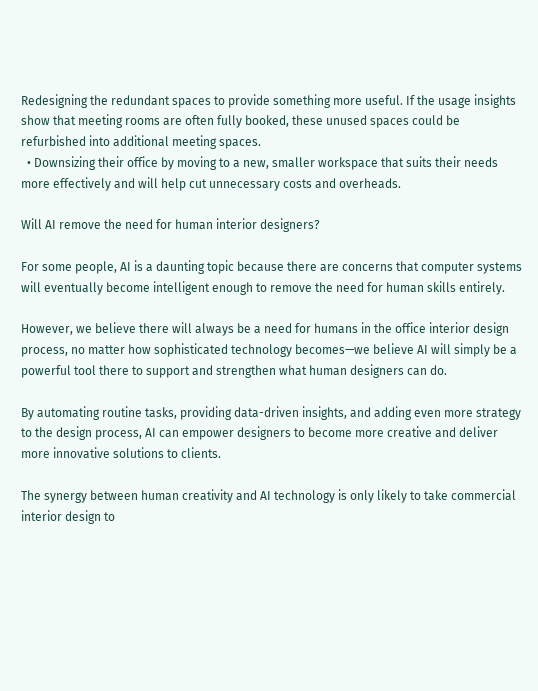Redesigning the redundant spaces to provide something more useful. If the usage insights show that meeting rooms are often fully booked, these unused spaces could be refurbished into additional meeting spaces.
  • Downsizing their office by moving to a new, smaller workspace that suits their needs more effectively and will help cut unnecessary costs and overheads.

Will AI remove the need for human interior designers?

For some people, AI is a daunting topic because there are concerns that computer systems will eventually become intelligent enough to remove the need for human skills entirely.

However, we believe there will always be a need for humans in the office interior design process, no matter how sophisticated technology becomes—we believe AI will simply be a powerful tool there to support and strengthen what human designers can do.

By automating routine tasks, providing data-driven insights, and adding even more strategy to the design process, AI can empower designers to become more creative and deliver more innovative solutions to clients.

The synergy between human creativity and AI technology is only likely to take commercial interior design to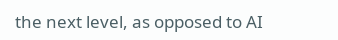the next level, as opposed to AI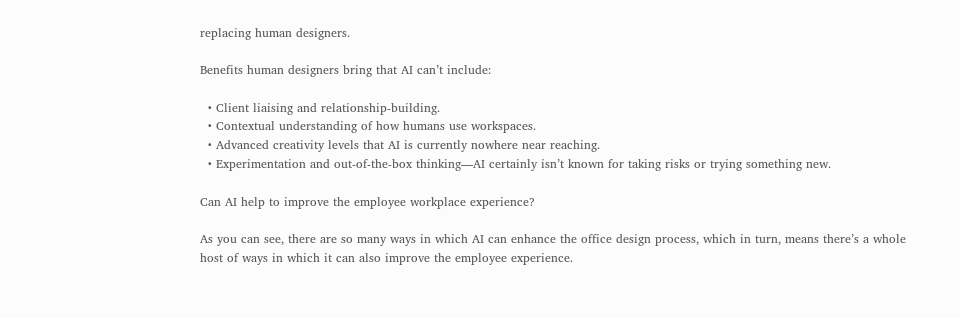replacing human designers.

Benefits human designers bring that AI can’t include:

  • Client liaising and relationship-building.
  • Contextual understanding of how humans use workspaces.
  • Advanced creativity levels that AI is currently nowhere near reaching.
  • Experimentation and out-of-the-box thinking—AI certainly isn’t known for taking risks or trying something new.

Can AI help to improve the employee workplace experience?

As you can see, there are so many ways in which AI can enhance the office design process, which in turn, means there’s a whole host of ways in which it can also improve the employee experience.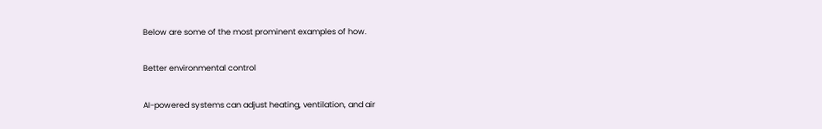Below are some of the most prominent examples of how.

Better environmental control

AI-powered systems can adjust heating, ventilation, and air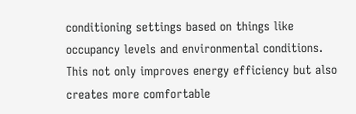conditioning settings based on things like occupancy levels and environmental conditions. This not only improves energy efficiency but also creates more comfortable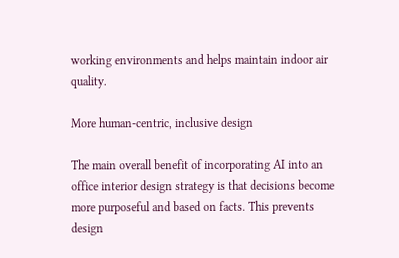working environments and helps maintain indoor air quality.

More human-centric, inclusive design

The main overall benefit of incorporating AI into an office interior design strategy is that decisions become more purposeful and based on facts. This prevents design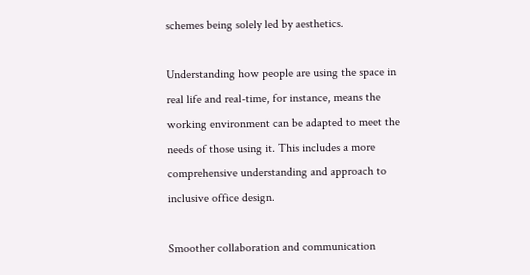schemes being solely led by aesthetics.

Understanding how people are using the space in real life and real-time, for instance, means the working environment can be adapted to meet the needs of those using it. This includes a more comprehensive understanding and approach to inclusive office design.

Smoother collaboration and communication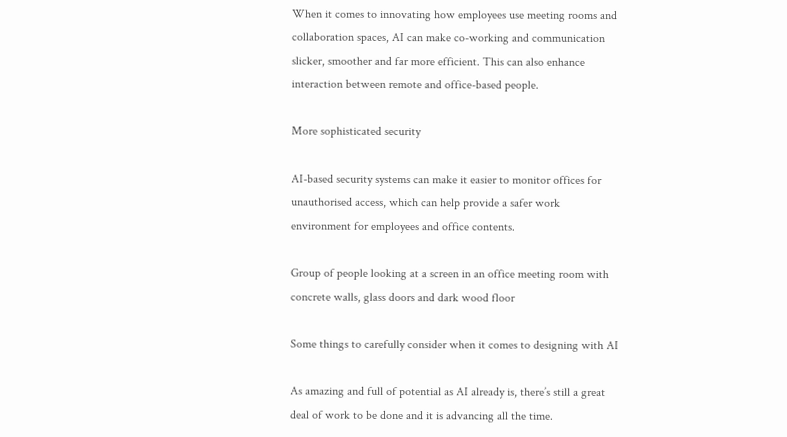When it comes to innovating how employees use meeting rooms and collaboration spaces, AI can make co-working and communication slicker, smoother and far more efficient. This can also enhance interaction between remote and office-based people.

More sophisticated security

AI-based security systems can make it easier to monitor offices for unauthorised access, which can help provide a safer work environment for employees and office contents.

Group of people looking at a screen in an office meeting room with concrete walls, glass doors and dark wood floor

Some things to carefully consider when it comes to designing with AI

As amazing and full of potential as AI already is, there’s still a great deal of work to be done and it is advancing all the time.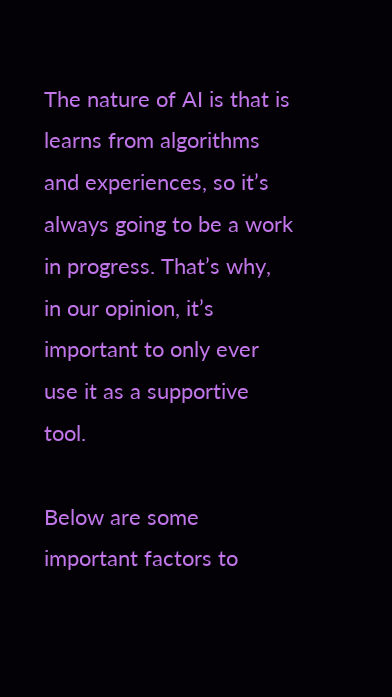The nature of AI is that is learns from algorithms and experiences, so it’s always going to be a work in progress. That’s why, in our opinion, it’s important to only ever use it as a supportive tool.

Below are some important factors to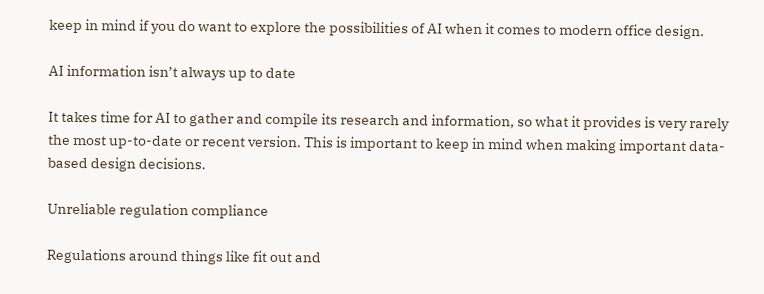keep in mind if you do want to explore the possibilities of AI when it comes to modern office design.

AI information isn’t always up to date

It takes time for AI to gather and compile its research and information, so what it provides is very rarely the most up-to-date or recent version. This is important to keep in mind when making important data-based design decisions.

Unreliable regulation compliance

Regulations around things like fit out and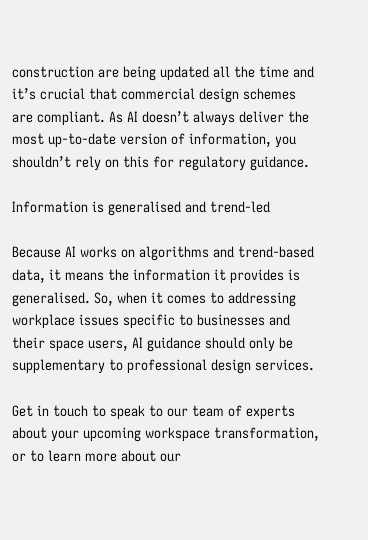construction are being updated all the time and it’s crucial that commercial design schemes are compliant. As AI doesn’t always deliver the most up-to-date version of information, you shouldn’t rely on this for regulatory guidance.

Information is generalised and trend-led

Because AI works on algorithms and trend-based data, it means the information it provides is generalised. So, when it comes to addressing workplace issues specific to businesses and their space users, AI guidance should only be supplementary to professional design services.

Get in touch to speak to our team of experts about your upcoming workspace transformation, or to learn more about our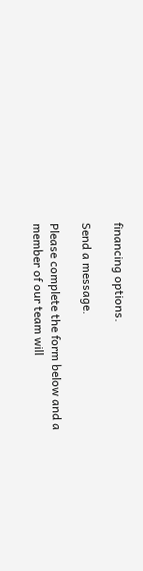financing options.

Send a message.

Please complete the form below and a member of our team will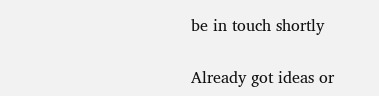be in touch shortly

Already got ideas or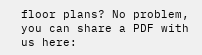floor plans? No problem, you can share a PDF with us here: